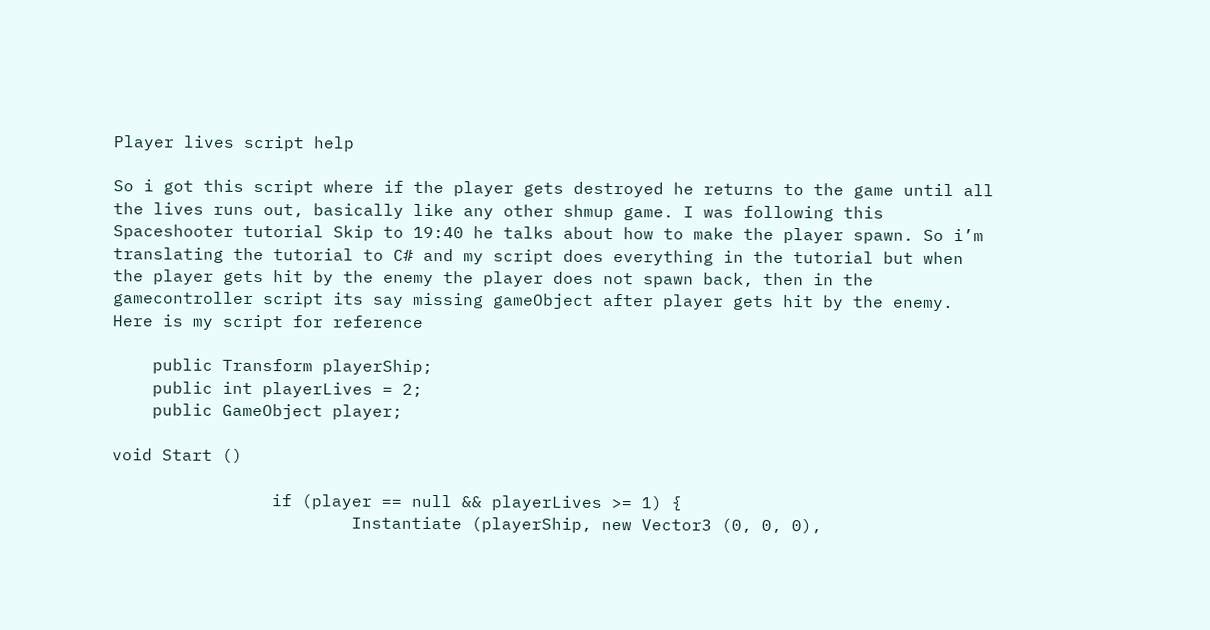Player lives script help

So i got this script where if the player gets destroyed he returns to the game until all the lives runs out, basically like any other shmup game. I was following this Spaceshooter tutorial Skip to 19:40 he talks about how to make the player spawn. So i’m translating the tutorial to C# and my script does everything in the tutorial but when the player gets hit by the enemy the player does not spawn back, then in the gamecontroller script its say missing gameObject after player gets hit by the enemy. Here is my script for reference

    public Transform playerShip;
    public int playerLives = 2;
    public GameObject player;

void Start ()

                if (player == null && playerLives >= 1) {
                        Instantiate (playerShip, new Vector3 (0, 0, 0),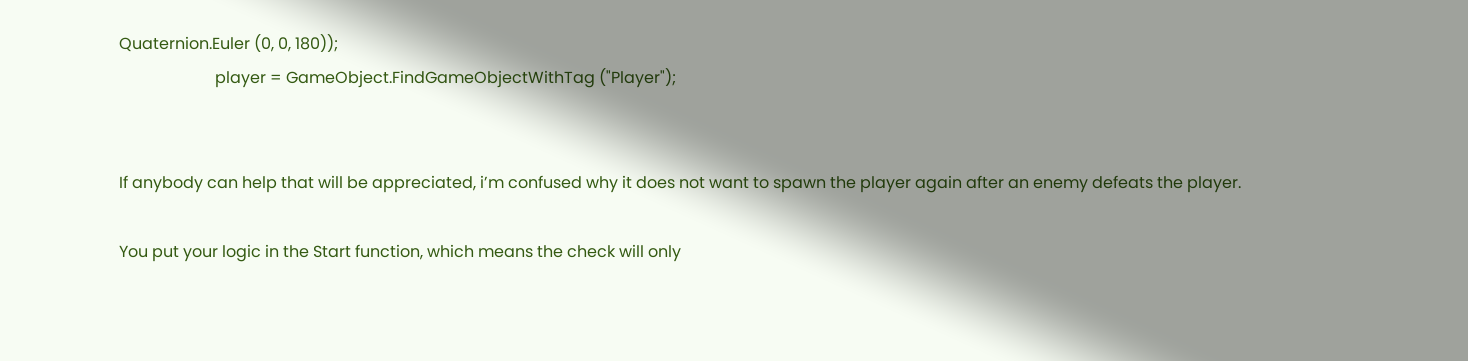Quaternion.Euler (0, 0, 180));
                        player = GameObject.FindGameObjectWithTag ("Player");


If anybody can help that will be appreciated, i’m confused why it does not want to spawn the player again after an enemy defeats the player.

You put your logic in the Start function, which means the check will only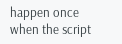happen once when the script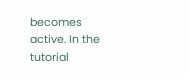becomes active. In the tutorial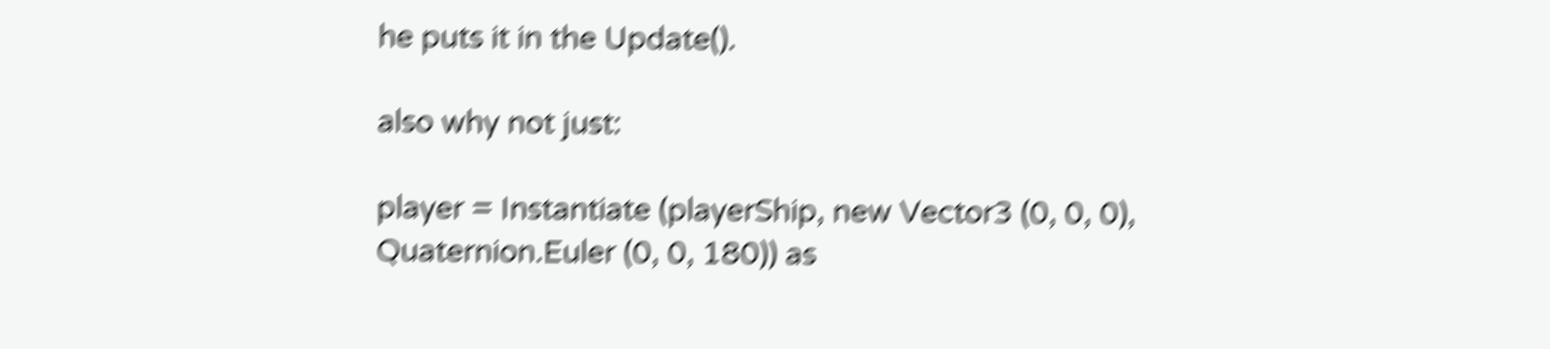he puts it in the Update().

also why not just:

player = Instantiate (playerShip, new Vector3 (0, 0, 0), Quaternion.Euler (0, 0, 180)) as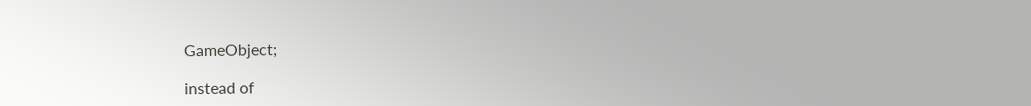GameObject;

instead of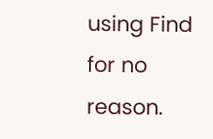using Find for no reason.